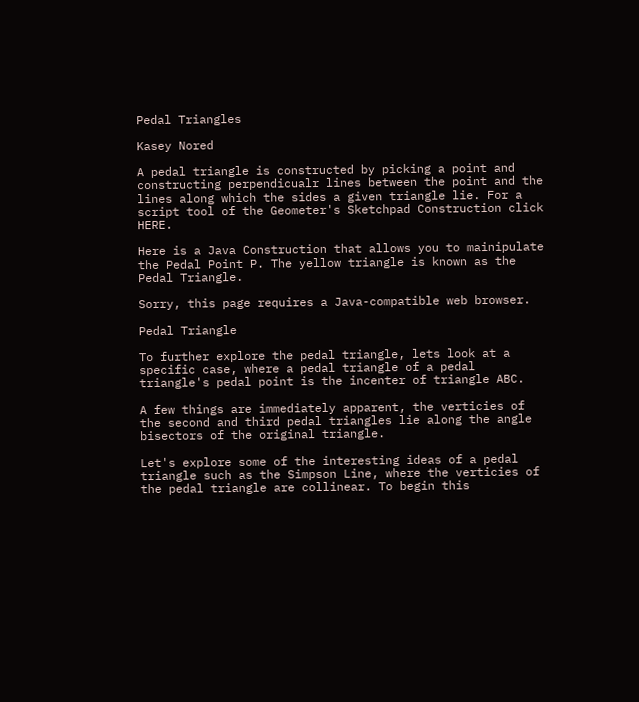Pedal Triangles

Kasey Nored

A pedal triangle is constructed by picking a point and constructing perpendicualr lines between the point and the lines along which the sides a given triangle lie. For a script tool of the Geometer's Sketchpad Construction click HERE.

Here is a Java Construction that allows you to mainipulate the Pedal Point P. The yellow triangle is known as the Pedal Triangle.

Sorry, this page requires a Java-compatible web browser.

Pedal Triangle

To further explore the pedal triangle, lets look at a specific case, where a pedal triangle of a pedal triangle's pedal point is the incenter of triangle ABC.

A few things are immediately apparent, the verticies of the second and third pedal triangles lie along the angle bisectors of the original triangle.

Let's explore some of the interesting ideas of a pedal triangle such as the Simpson Line, where the verticies of the pedal triangle are collinear. To begin this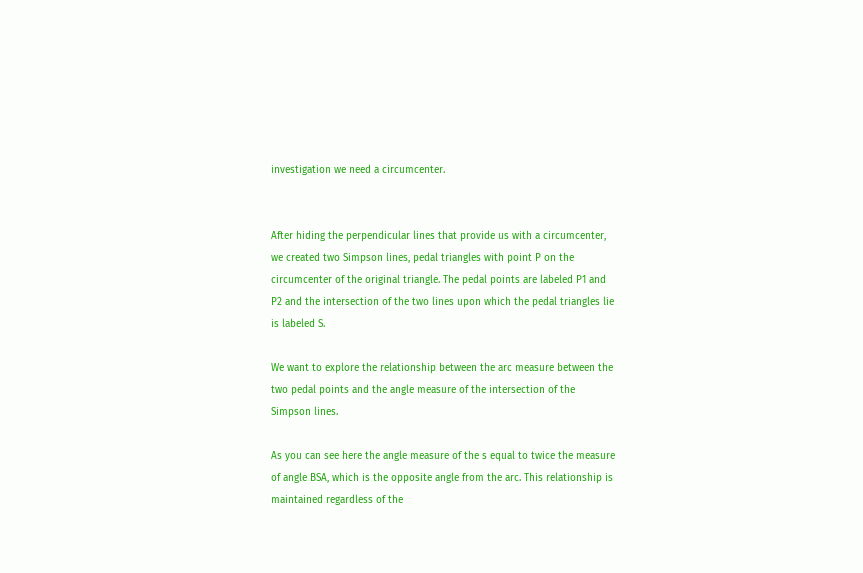investigation we need a circumcenter.


After hiding the perpendicular lines that provide us with a circumcenter, we created two Simpson lines, pedal triangles with point P on the circumcenter of the original triangle. The pedal points are labeled P1 and P2 and the intersection of the two lines upon which the pedal triangles lie is labeled S.

We want to explore the relationship between the arc measure between the two pedal points and the angle measure of the intersection of the Simpson lines.

As you can see here the angle measure of the s equal to twice the measure of angle BSA, which is the opposite angle from the arc. This relationship is maintained regardless of the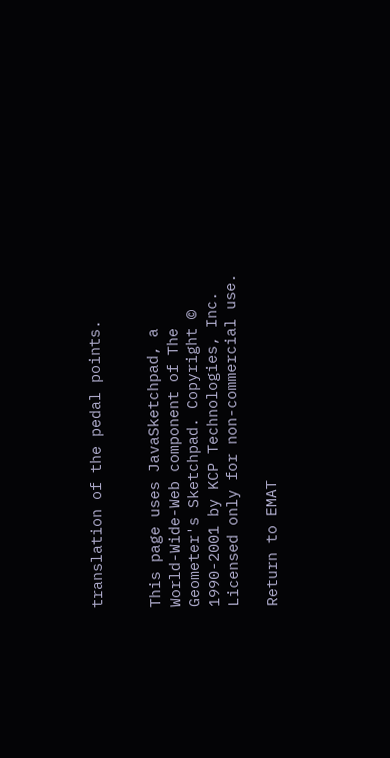translation of the pedal points.


This page uses JavaSketchpad, a World-Wide-Web component of The Geometer's Sketchpad. Copyright © 1990-2001 by KCP Technologies, Inc. Licensed only for non-commercial use.

Return to EMAT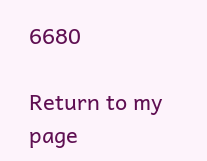6680

Return to my page